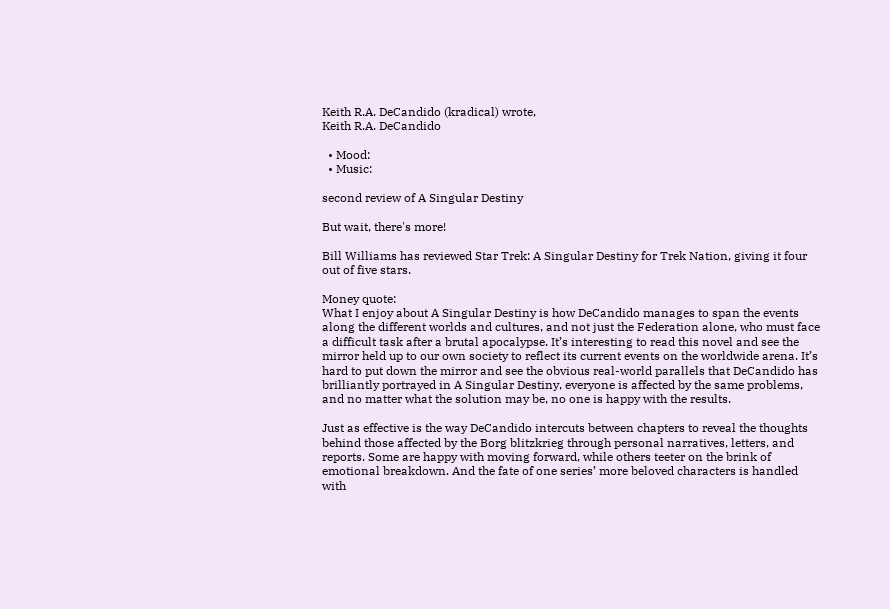Keith R.A. DeCandido (kradical) wrote,
Keith R.A. DeCandido

  • Mood:
  • Music:

second review of A Singular Destiny

But wait, there's more!

Bill Williams has reviewed Star Trek: A Singular Destiny for Trek Nation, giving it four out of five stars.

Money quote:
What I enjoy about A Singular Destiny is how DeCandido manages to span the events along the different worlds and cultures, and not just the Federation alone, who must face a difficult task after a brutal apocalypse. It’s interesting to read this novel and see the mirror held up to our own society to reflect its current events on the worldwide arena. It’s hard to put down the mirror and see the obvious real-world parallels that DeCandido has brilliantly portrayed in A Singular Destiny, everyone is affected by the same problems, and no matter what the solution may be, no one is happy with the results.

Just as effective is the way DeCandido intercuts between chapters to reveal the thoughts behind those affected by the Borg blitzkrieg through personal narratives, letters, and reports. Some are happy with moving forward, while others teeter on the brink of emotional breakdown. And the fate of one series’ more beloved characters is handled with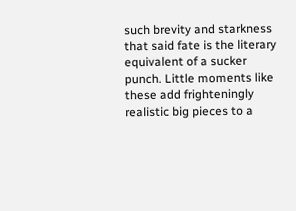such brevity and starkness that said fate is the literary equivalent of a sucker punch. Little moments like these add frighteningly realistic big pieces to a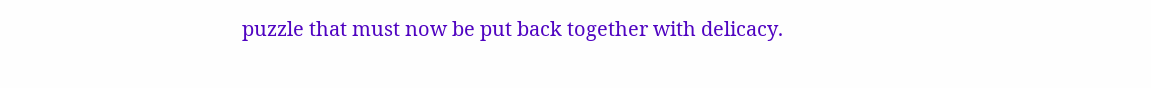puzzle that must now be put back together with delicacy.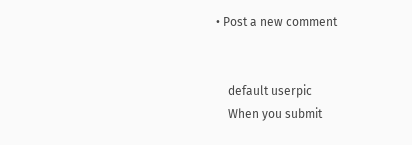• Post a new comment


    default userpic
    When you submit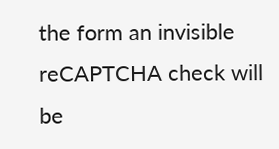the form an invisible reCAPTCHA check will be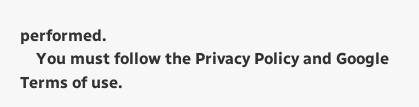performed.
    You must follow the Privacy Policy and Google Terms of use.